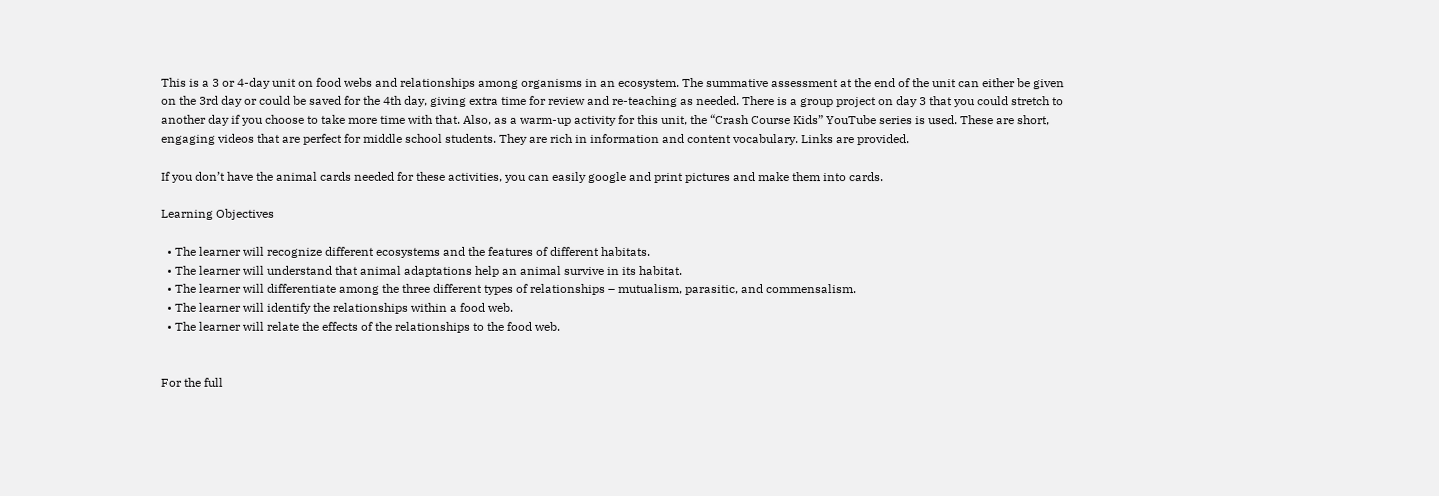This is a 3 or 4-day unit on food webs and relationships among organisms in an ecosystem. The summative assessment at the end of the unit can either be given on the 3rd day or could be saved for the 4th day, giving extra time for review and re-teaching as needed. There is a group project on day 3 that you could stretch to another day if you choose to take more time with that. Also, as a warm-up activity for this unit, the “Crash Course Kids” YouTube series is used. These are short, engaging videos that are perfect for middle school students. They are rich in information and content vocabulary. Links are provided.

If you don’t have the animal cards needed for these activities, you can easily google and print pictures and make them into cards.

Learning Objectives

  • The learner will recognize different ecosystems and the features of different habitats.
  • The learner will understand that animal adaptations help an animal survive in its habitat.
  • The learner will differentiate among the three different types of relationships – mutualism, parasitic, and commensalism.
  • The learner will identify the relationships within a food web.
  • The learner will relate the effects of the relationships to the food web.


For the full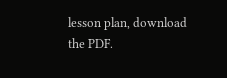lesson plan, download the PDF.